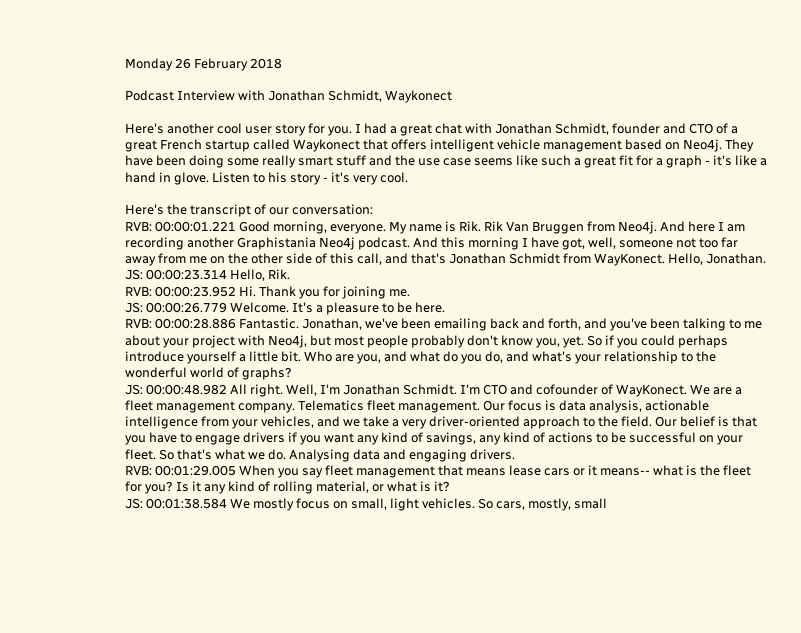Monday 26 February 2018

Podcast Interview with Jonathan Schmidt, Waykonect

Here's another cool user story for you. I had a great chat with Jonathan Schmidt, founder and CTO of a great French startup called Waykonect that offers intelligent vehicle management based on Neo4j. They have been doing some really smart stuff and the use case seems like such a great fit for a graph - it's like a hand in glove. Listen to his story - it's very cool.

Here's the transcript of our conversation:
RVB: 00:00:01.221 Good morning, everyone. My name is Rik. Rik Van Bruggen from Neo4j. And here I am recording another Graphistania Neo4j podcast. And this morning I have got, well, someone not too far away from me on the other side of this call, and that's Jonathan Schmidt from WayKonect. Hello, Jonathan.
JS: 00:00:23.314 Hello, Rik.
RVB: 00:00:23.952 Hi. Thank you for joining me.
JS: 00:00:26.779 Welcome. It's a pleasure to be here.
RVB: 00:00:28.886 Fantastic. Jonathan, we've been emailing back and forth, and you've been talking to me about your project with Neo4j, but most people probably don't know you, yet. So if you could perhaps introduce yourself a little bit. Who are you, and what do you do, and what's your relationship to the wonderful world of graphs?
JS: 00:00:48.982 All right. Well, I'm Jonathan Schmidt. I'm CTO and cofounder of WayKonect. We are a fleet management company. Telematics fleet management. Our focus is data analysis, actionable intelligence from your vehicles, and we take a very driver-oriented approach to the field. Our belief is that you have to engage drivers if you want any kind of savings, any kind of actions to be successful on your fleet. So that's what we do. Analysing data and engaging drivers.
RVB: 00:01:29.005 When you say fleet management that means lease cars or it means-- what is the fleet for you? Is it any kind of rolling material, or what is it?
JS: 00:01:38.584 We mostly focus on small, light vehicles. So cars, mostly, small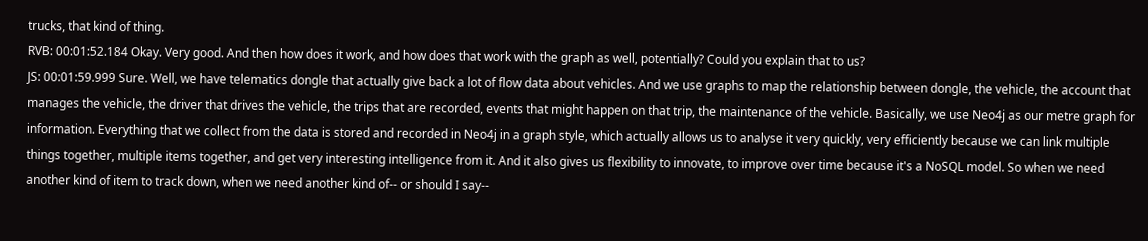trucks, that kind of thing.
RVB: 00:01:52.184 Okay. Very good. And then how does it work, and how does that work with the graph as well, potentially? Could you explain that to us?
JS: 00:01:59.999 Sure. Well, we have telematics dongle that actually give back a lot of flow data about vehicles. And we use graphs to map the relationship between dongle, the vehicle, the account that manages the vehicle, the driver that drives the vehicle, the trips that are recorded, events that might happen on that trip, the maintenance of the vehicle. Basically, we use Neo4j as our metre graph for information. Everything that we collect from the data is stored and recorded in Neo4j in a graph style, which actually allows us to analyse it very quickly, very efficiently because we can link multiple things together, multiple items together, and get very interesting intelligence from it. And it also gives us flexibility to innovate, to improve over time because it's a NoSQL model. So when we need another kind of item to track down, when we need another kind of-- or should I say--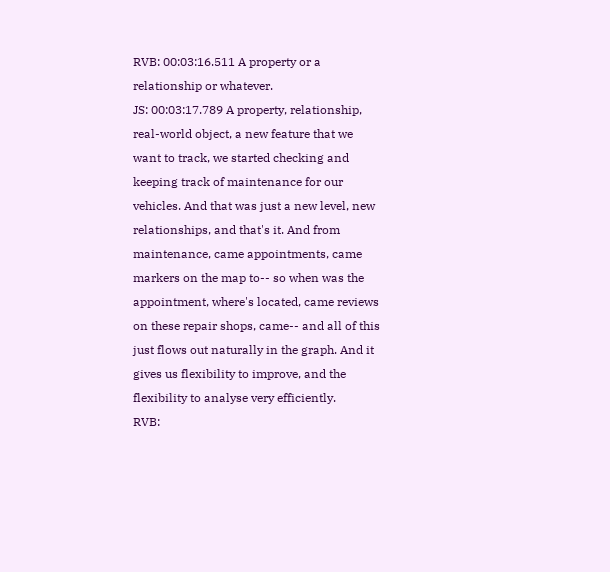RVB: 00:03:16.511 A property or a relationship or whatever.
JS: 00:03:17.789 A property, relationship, real-world object, a new feature that we want to track, we started checking and keeping track of maintenance for our vehicles. And that was just a new level, new relationships, and that's it. And from maintenance, came appointments, came markers on the map to-- so when was the appointment, where's located, came reviews on these repair shops, came-- and all of this just flows out naturally in the graph. And it gives us flexibility to improve, and the flexibility to analyse very efficiently.
RVB: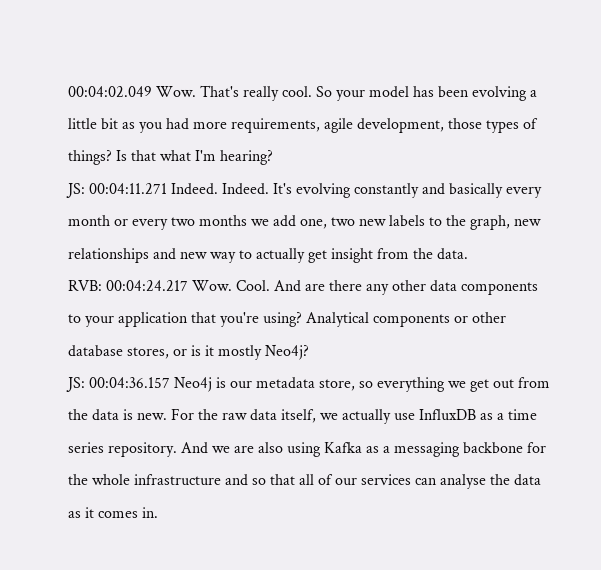00:04:02.049 Wow. That's really cool. So your model has been evolving a little bit as you had more requirements, agile development, those types of things? Is that what I'm hearing?
JS: 00:04:11.271 Indeed. Indeed. It's evolving constantly and basically every month or every two months we add one, two new labels to the graph, new relationships and new way to actually get insight from the data.
RVB: 00:04:24.217 Wow. Cool. And are there any other data components to your application that you're using? Analytical components or other database stores, or is it mostly Neo4j?
JS: 00:04:36.157 Neo4j is our metadata store, so everything we get out from the data is new. For the raw data itself, we actually use InfluxDB as a time series repository. And we are also using Kafka as a messaging backbone for the whole infrastructure and so that all of our services can analyse the data as it comes in.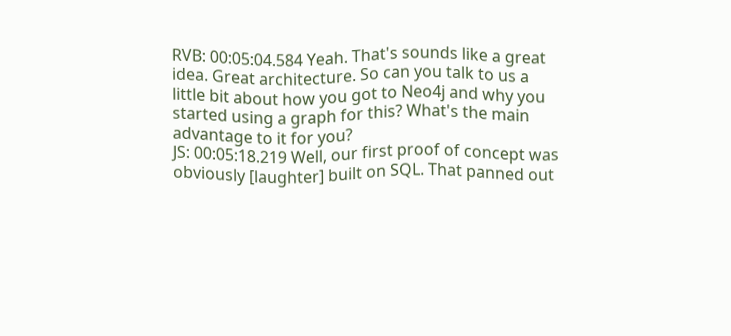RVB: 00:05:04.584 Yeah. That's sounds like a great idea. Great architecture. So can you talk to us a little bit about how you got to Neo4j and why you started using a graph for this? What's the main advantage to it for you?
JS: 00:05:18.219 Well, our first proof of concept was obviously [laughter] built on SQL. That panned out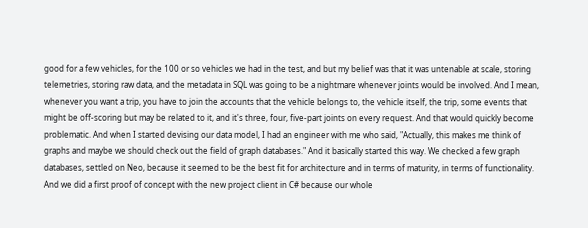good for a few vehicles, for the 100 or so vehicles we had in the test, and but my belief was that it was untenable at scale, storing telemetries, storing raw data, and the metadata in SQL was going to be a nightmare whenever joints would be involved. And I mean, whenever you want a trip, you have to join the accounts that the vehicle belongs to, the vehicle itself, the trip, some events that might be off-scoring but may be related to it, and it's three, four, five-part joints on every request. And that would quickly become problematic. And when I started devising our data model, I had an engineer with me who said, "Actually, this makes me think of graphs and maybe we should check out the field of graph databases." And it basically started this way. We checked a few graph databases, settled on Neo, because it seemed to be the best fit for architecture and in terms of maturity, in terms of functionality. And we did a first proof of concept with the new project client in C# because our whole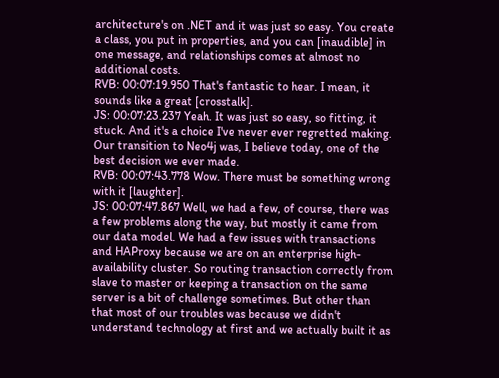architecture's on .NET and it was just so easy. You create a class, you put in properties, and you can [inaudible] in one message, and relationships comes at almost no additional costs.
RVB: 00:07:19.950 That's fantastic to hear. I mean, it sounds like a great [crosstalk].
JS: 00:07:23.237 Yeah. It was just so easy, so fitting, it stuck. And it's a choice I've never ever regretted making. Our transition to Neo4j was, I believe today, one of the best decision we ever made.
RVB: 00:07:43.778 Wow. There must be something wrong with it [laughter].
JS: 00:07:47.867 Well, we had a few, of course, there was a few problems along the way, but mostly it came from our data model. We had a few issues with transactions and HAProxy because we are on an enterprise high-availability cluster. So routing transaction correctly from slave to master or keeping a transaction on the same server is a bit of challenge sometimes. But other than that most of our troubles was because we didn't understand technology at first and we actually built it as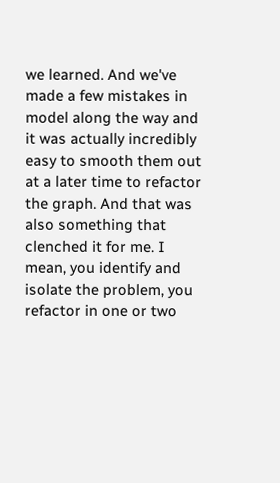we learned. And we've made a few mistakes in model along the way and it was actually incredibly easy to smooth them out at a later time to refactor the graph. And that was also something that clenched it for me. I mean, you identify and isolate the problem, you refactor in one or two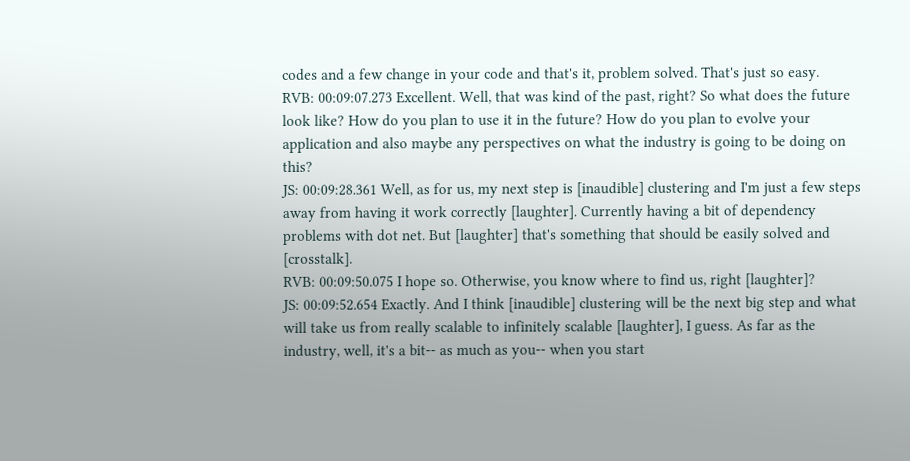codes and a few change in your code and that's it, problem solved. That's just so easy.
RVB: 00:09:07.273 Excellent. Well, that was kind of the past, right? So what does the future look like? How do you plan to use it in the future? How do you plan to evolve your application and also maybe any perspectives on what the industry is going to be doing on this?
JS: 00:09:28.361 Well, as for us, my next step is [inaudible] clustering and I'm just a few steps away from having it work correctly [laughter]. Currently having a bit of dependency problems with dot net. But [laughter] that's something that should be easily solved and [crosstalk].
RVB: 00:09:50.075 I hope so. Otherwise, you know where to find us, right [laughter]?
JS: 00:09:52.654 Exactly. And I think [inaudible] clustering will be the next big step and what will take us from really scalable to infinitely scalable [laughter], I guess. As far as the industry, well, it's a bit-- as much as you-- when you start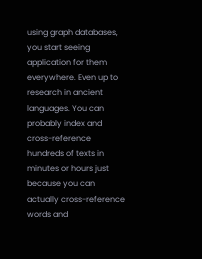using graph databases, you start seeing application for them everywhere. Even up to research in ancient languages. You can probably index and cross-reference hundreds of texts in minutes or hours just because you can actually cross-reference words and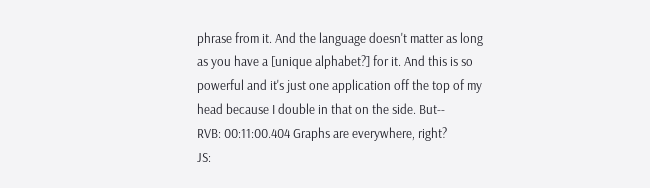phrase from it. And the language doesn't matter as long as you have a [unique alphabet?] for it. And this is so powerful and it's just one application off the top of my head because I double in that on the side. But--
RVB: 00:11:00.404 Graphs are everywhere, right?
JS: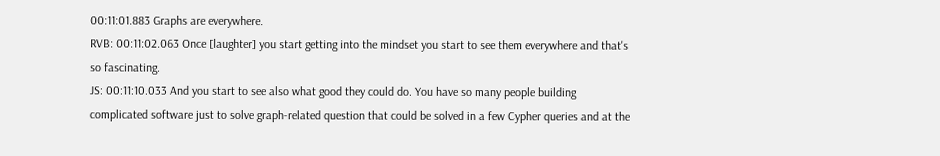00:11:01.883 Graphs are everywhere.
RVB: 00:11:02.063 Once [laughter] you start getting into the mindset you start to see them everywhere and that's so fascinating.
JS: 00:11:10.033 And you start to see also what good they could do. You have so many people building complicated software just to solve graph-related question that could be solved in a few Cypher queries and at the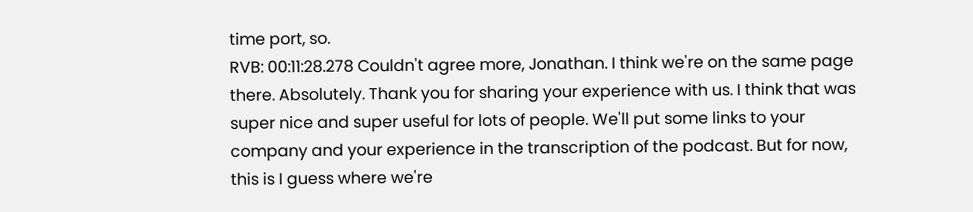time port, so.
RVB: 00:11:28.278 Couldn't agree more, Jonathan. I think we're on the same page there. Absolutely. Thank you for sharing your experience with us. I think that was super nice and super useful for lots of people. We'll put some links to your company and your experience in the transcription of the podcast. But for now, this is I guess where we're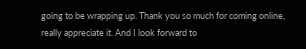going to be wrapping up. Thank you so much for coming online, really appreciate it. And I look forward to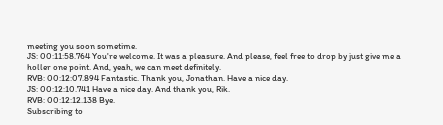meeting you soon sometime.
JS: 00:11:58.764 You're welcome. It was a pleasure. And please, feel free to drop by just give me a holler one point. And, yeah, we can meet definitely.
RVB: 00:12:07.894 Fantastic. Thank you, Jonathan. Have a nice day.
JS: 00:12:10.741 Have a nice day. And thank you, Rik.
RVB: 00:12:12.138 Bye.
Subscribing to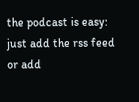the podcast is easy: just add the rss feed or add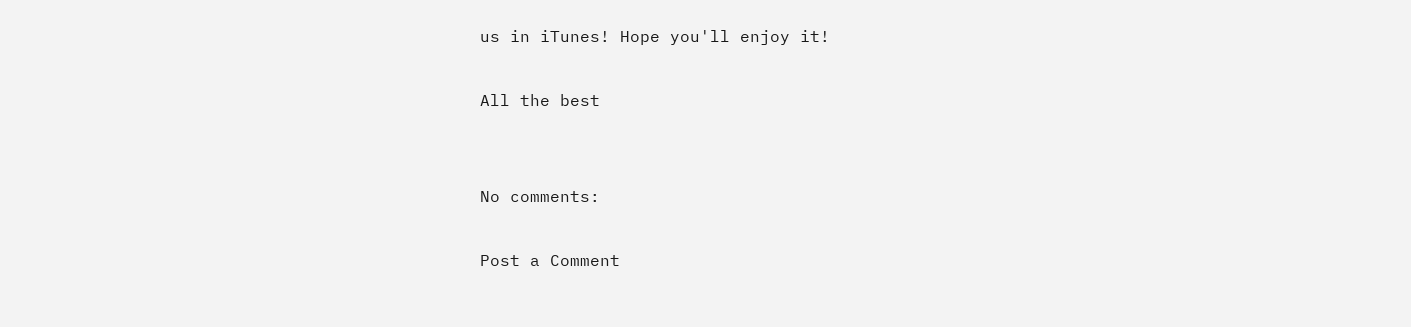us in iTunes! Hope you'll enjoy it!

All the best


No comments:

Post a Comment